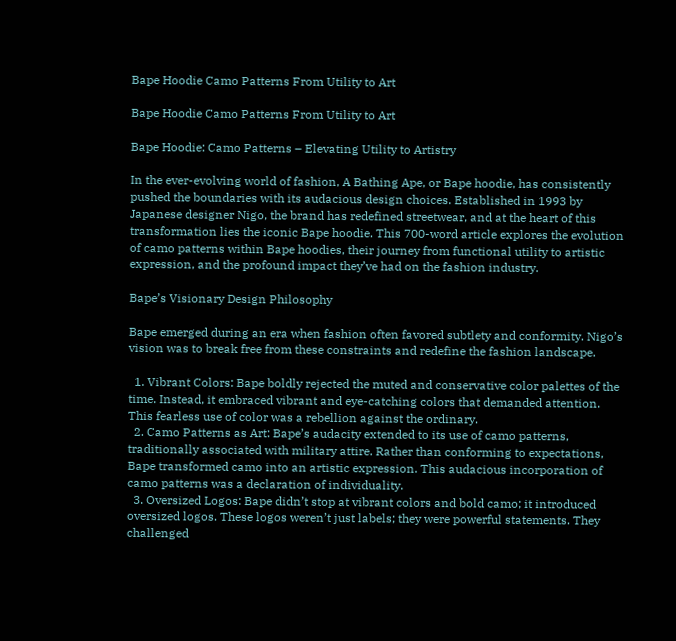Bape Hoodie Camo Patterns From Utility to Art

Bape Hoodie Camo Patterns From Utility to Art

Bape Hoodie: Camo Patterns – Elevating Utility to Artistry

In the ever-evolving world of fashion, A Bathing Ape, or Bape hoodie, has consistently pushed the boundaries with its audacious design choices. Established in 1993 by Japanese designer Nigo, the brand has redefined streetwear, and at the heart of this transformation lies the iconic Bape hoodie. This 700-word article explores the evolution of camo patterns within Bape hoodies, their journey from functional utility to artistic expression, and the profound impact they’ve had on the fashion industry.

Bape’s Visionary Design Philosophy

Bape emerged during an era when fashion often favored subtlety and conformity. Nigo’s vision was to break free from these constraints and redefine the fashion landscape.

  1. Vibrant Colors: Bape boldly rejected the muted and conservative color palettes of the time. Instead, it embraced vibrant and eye-catching colors that demanded attention. This fearless use of color was a rebellion against the ordinary.
  2. Camo Patterns as Art: Bape’s audacity extended to its use of camo patterns, traditionally associated with military attire. Rather than conforming to expectations, Bape transformed camo into an artistic expression. This audacious incorporation of camo patterns was a declaration of individuality.
  3. Oversized Logos: Bape didn’t stop at vibrant colors and bold camo; it introduced oversized logos. These logos weren’t just labels; they were powerful statements. They challenged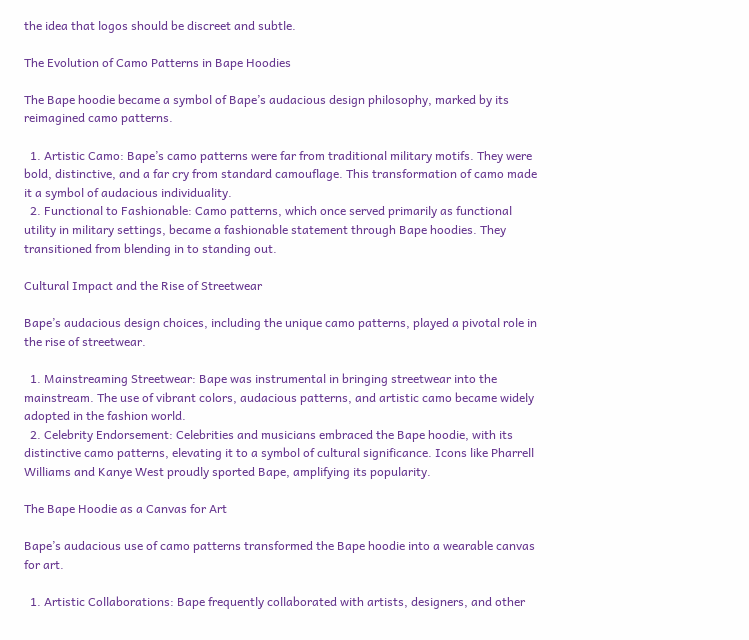the idea that logos should be discreet and subtle.

The Evolution of Camo Patterns in Bape Hoodies

The Bape hoodie became a symbol of Bape’s audacious design philosophy, marked by its reimagined camo patterns.

  1. Artistic Camo: Bape’s camo patterns were far from traditional military motifs. They were bold, distinctive, and a far cry from standard camouflage. This transformation of camo made it a symbol of audacious individuality.
  2. Functional to Fashionable: Camo patterns, which once served primarily as functional utility in military settings, became a fashionable statement through Bape hoodies. They transitioned from blending in to standing out.

Cultural Impact and the Rise of Streetwear

Bape’s audacious design choices, including the unique camo patterns, played a pivotal role in the rise of streetwear.

  1. Mainstreaming Streetwear: Bape was instrumental in bringing streetwear into the mainstream. The use of vibrant colors, audacious patterns, and artistic camo became widely adopted in the fashion world.
  2. Celebrity Endorsement: Celebrities and musicians embraced the Bape hoodie, with its distinctive camo patterns, elevating it to a symbol of cultural significance. Icons like Pharrell Williams and Kanye West proudly sported Bape, amplifying its popularity.

The Bape Hoodie as a Canvas for Art

Bape’s audacious use of camo patterns transformed the Bape hoodie into a wearable canvas for art.

  1. Artistic Collaborations: Bape frequently collaborated with artists, designers, and other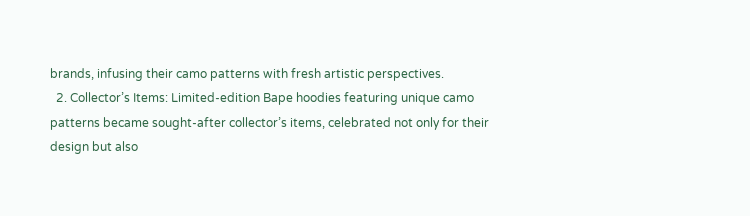brands, infusing their camo patterns with fresh artistic perspectives.
  2. Collector’s Items: Limited-edition Bape hoodies featuring unique camo patterns became sought-after collector’s items, celebrated not only for their design but also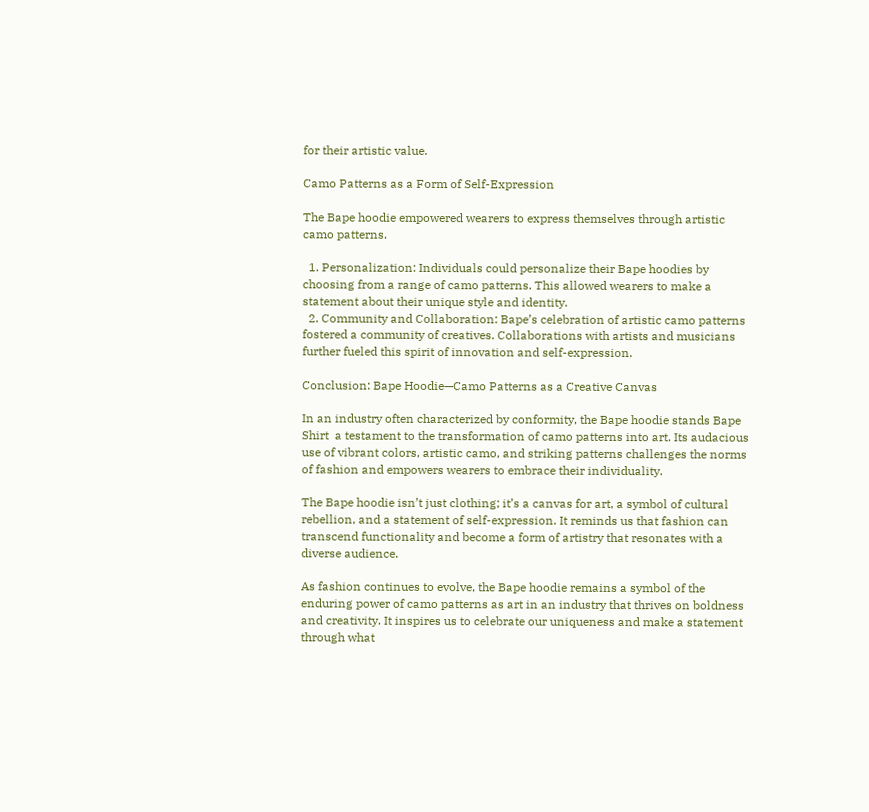for their artistic value.

Camo Patterns as a Form of Self-Expression

The Bape hoodie empowered wearers to express themselves through artistic camo patterns.

  1. Personalization: Individuals could personalize their Bape hoodies by choosing from a range of camo patterns. This allowed wearers to make a statement about their unique style and identity.
  2. Community and Collaboration: Bape’s celebration of artistic camo patterns fostered a community of creatives. Collaborations with artists and musicians further fueled this spirit of innovation and self-expression.

Conclusion: Bape Hoodie—Camo Patterns as a Creative Canvas

In an industry often characterized by conformity, the Bape hoodie stands Bape Shirt  a testament to the transformation of camo patterns into art. Its audacious use of vibrant colors, artistic camo, and striking patterns challenges the norms of fashion and empowers wearers to embrace their individuality.

The Bape hoodie isn’t just clothing; it’s a canvas for art, a symbol of cultural rebellion, and a statement of self-expression. It reminds us that fashion can transcend functionality and become a form of artistry that resonates with a diverse audience.

As fashion continues to evolve, the Bape hoodie remains a symbol of the enduring power of camo patterns as art in an industry that thrives on boldness and creativity. It inspires us to celebrate our uniqueness and make a statement through what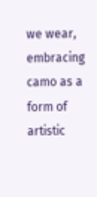we wear, embracing camo as a form of artistic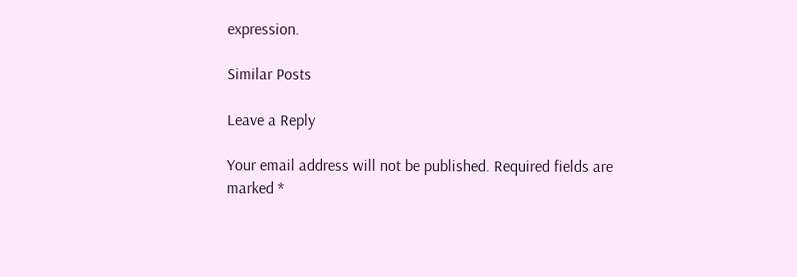expression.

Similar Posts

Leave a Reply

Your email address will not be published. Required fields are marked *